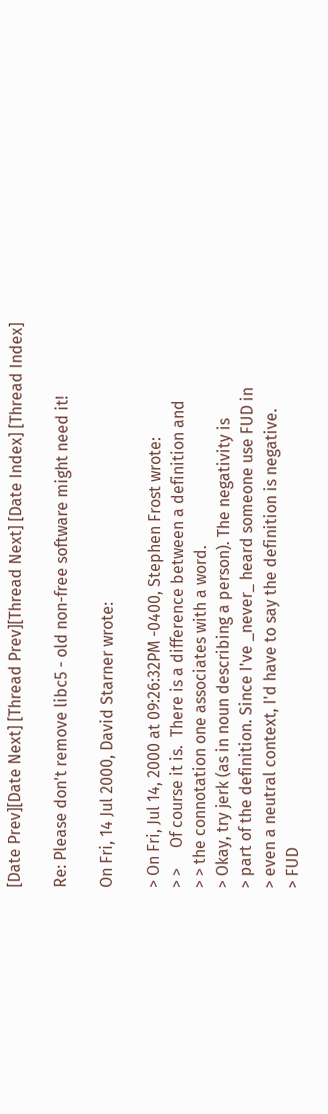[Date Prev][Date Next] [Thread Prev][Thread Next] [Date Index] [Thread Index]

Re: Please don't remove libc5 - old non-free software might need it!

On Fri, 14 Jul 2000, David Starner wrote:

> On Fri, Jul 14, 2000 at 09:26:32PM -0400, Stephen Frost wrote:
> >     Of course it is.  There is a difference between a definition and
> > the connotation one associates with a word.
> Okay, try jerk (as in noun describing a person). The negativity is
> part of the definition. Since I've _never_ heard someone use FUD in
> even a neutral context, I'd have to say the definition is negative.
> FUD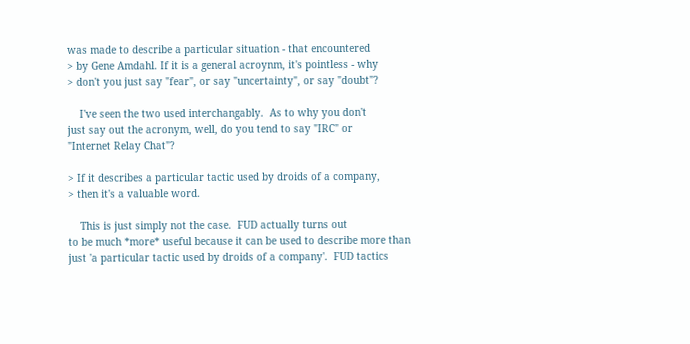was made to describe a particular situation - that encountered
> by Gene Amdahl. If it is a general acroynm, it's pointless - why
> don't you just say "fear", or say "uncertainty", or say "doubt"?

    I've seen the two used interchangably.  As to why you don't
just say out the acronym, well, do you tend to say "IRC" or
"Internet Relay Chat"?

> If it describes a particular tactic used by droids of a company,
> then it's a valuable word.

    This is just simply not the case.  FUD actually turns out
to be much *more* useful because it can be used to describe more than
just 'a particular tactic used by droids of a company'.  FUD tactics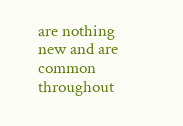are nothing new and are common throughout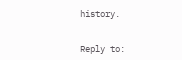history.


Reply to: